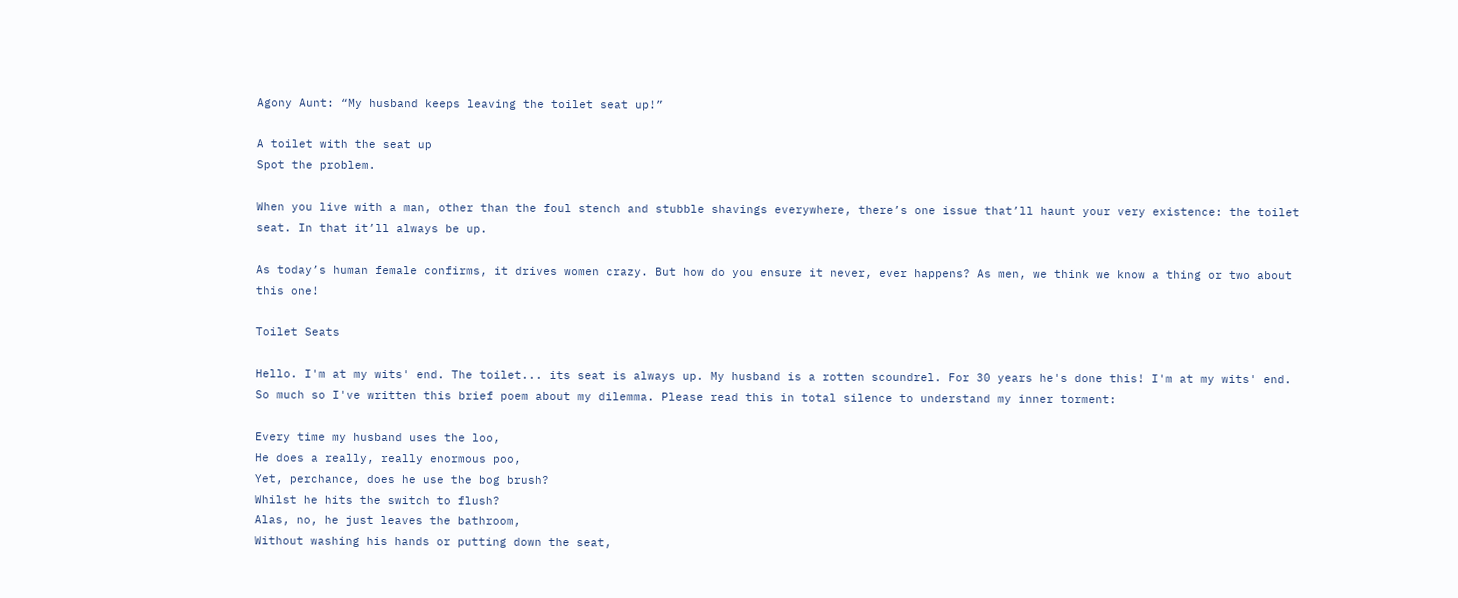Agony Aunt: “My husband keeps leaving the toilet seat up!”

A toilet with the seat up
Spot the problem.

When you live with a man, other than the foul stench and stubble shavings everywhere, there’s one issue that’ll haunt your very existence: the toilet seat. In that it’ll always be up.

As today’s human female confirms, it drives women crazy. But how do you ensure it never, ever happens? As men, we think we know a thing or two about this one!

Toilet Seats

Hello. I'm at my wits' end. The toilet... its seat is always up. My husband is a rotten scoundrel. For 30 years he's done this! I'm at my wits' end. So much so I've written this brief poem about my dilemma. Please read this in total silence to understand my inner torment:

Every time my husband uses the loo,
He does a really, really enormous poo,
Yet, perchance, does he use the bog brush?
Whilst he hits the switch to flush?
Alas, no, he just leaves the bathroom,
Without washing his hands or putting down the seat,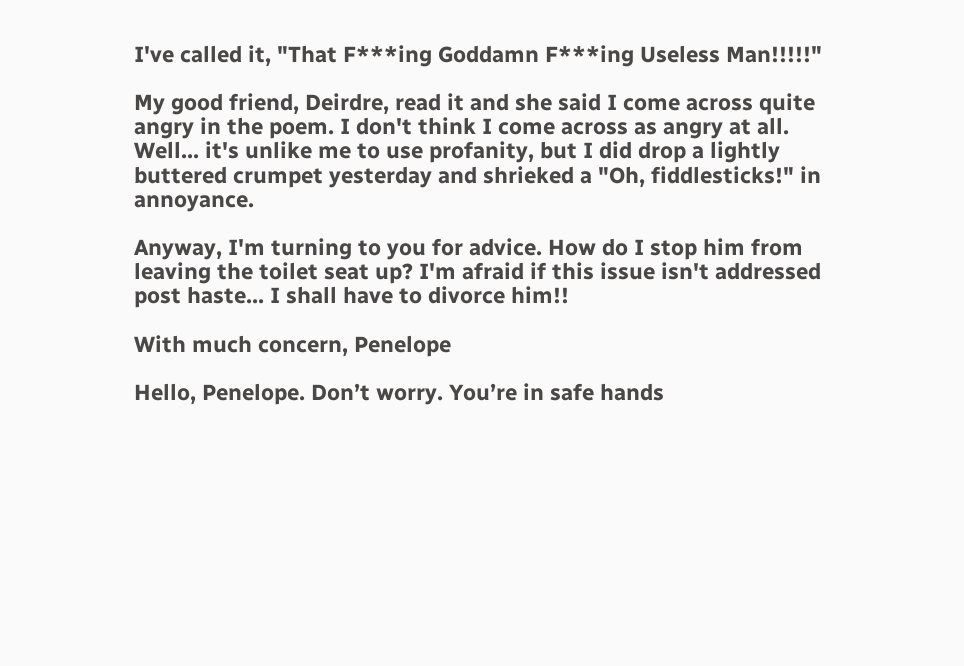I've called it, "That F***ing Goddamn F***ing Useless Man!!!!!"

My good friend, Deirdre, read it and she said I come across quite angry in the poem. I don't think I come across as angry at all. Well... it's unlike me to use profanity, but I did drop a lightly buttered crumpet yesterday and shrieked a "Oh, fiddlesticks!" in annoyance.

Anyway, I'm turning to you for advice. How do I stop him from leaving the toilet seat up? I'm afraid if this issue isn't addressed post haste... I shall have to divorce him!!

With much concern, Penelope

Hello, Penelope. Don’t worry. You’re in safe hands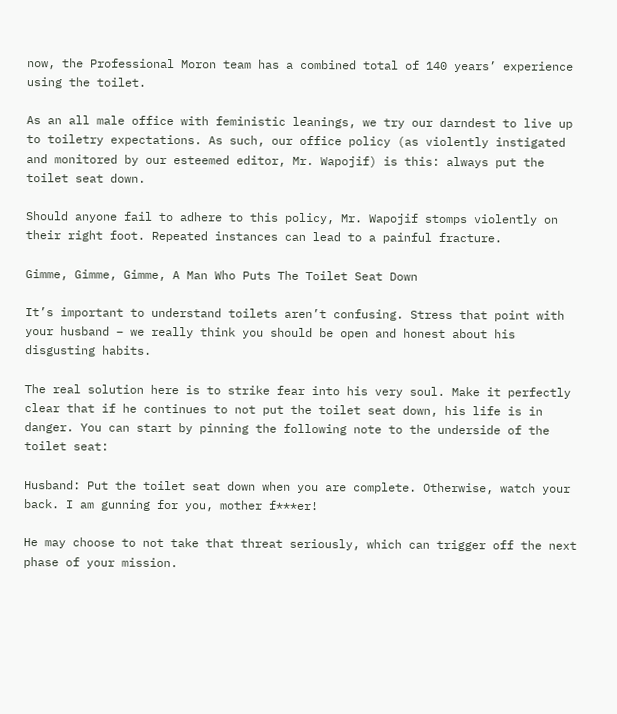now, the Professional Moron team has a combined total of 140 years’ experience using the toilet.

As an all male office with feministic leanings, we try our darndest to live up to toiletry expectations. As such, our office policy (as violently instigated and monitored by our esteemed editor, Mr. Wapojif) is this: always put the toilet seat down.

Should anyone fail to adhere to this policy, Mr. Wapojif stomps violently on their right foot. Repeated instances can lead to a painful fracture.

Gimme, Gimme, Gimme, A Man Who Puts The Toilet Seat Down

It’s important to understand toilets aren’t confusing. Stress that point with your husband – we really think you should be open and honest about his disgusting habits.

The real solution here is to strike fear into his very soul. Make it perfectly clear that if he continues to not put the toilet seat down, his life is in danger. You can start by pinning the following note to the underside of the toilet seat:

Husband: Put the toilet seat down when you are complete. Otherwise, watch your back. I am gunning for you, mother f***er!

He may choose to not take that threat seriously, which can trigger off the next phase of your mission.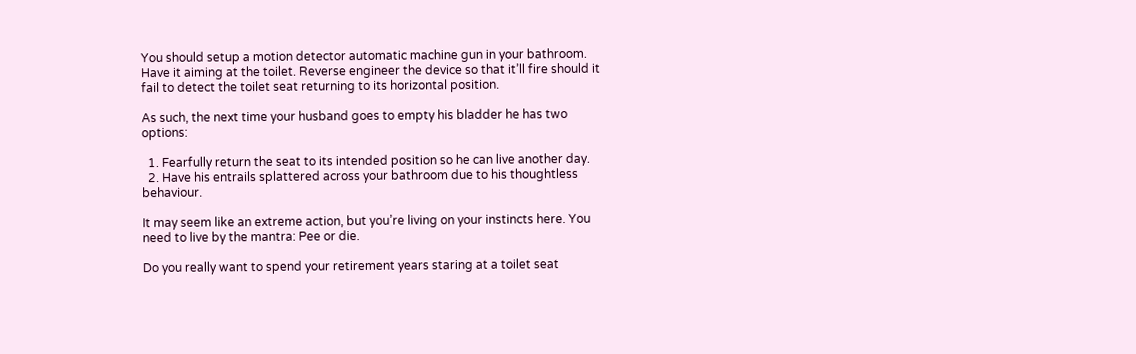You should setup a motion detector automatic machine gun in your bathroom. Have it aiming at the toilet. Reverse engineer the device so that it’ll fire should it fail to detect the toilet seat returning to its horizontal position.

As such, the next time your husband goes to empty his bladder he has two options:

  1. Fearfully return the seat to its intended position so he can live another day.
  2. Have his entrails splattered across your bathroom due to his thoughtless behaviour.

It may seem like an extreme action, but you’re living on your instincts here. You need to live by the mantra: Pee or die.

Do you really want to spend your retirement years staring at a toilet seat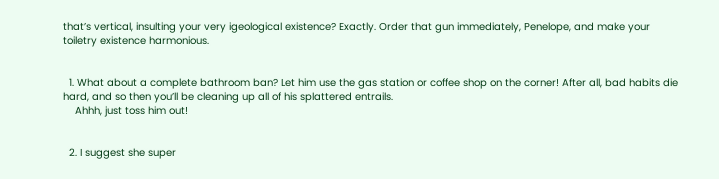that’s vertical, insulting your very igeological existence? Exactly. Order that gun immediately, Penelope, and make your toiletry existence harmonious.


  1. What about a complete bathroom ban? Let him use the gas station or coffee shop on the corner! After all, bad habits die hard, and so then you’ll be cleaning up all of his splattered entrails.
    Ahhh, just toss him out!


  2. I suggest she super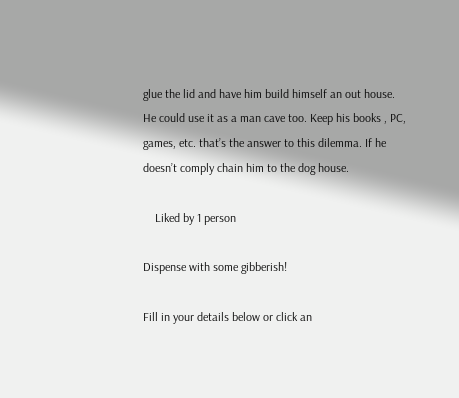glue the lid and have him build himself an out house. He could use it as a man cave too. Keep his books , PC, games, etc. that’s the answer to this dilemma. If he doesn’t comply chain him to the dog house.

    Liked by 1 person

Dispense with some gibberish!

Fill in your details below or click an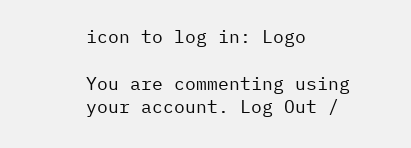icon to log in: Logo

You are commenting using your account. Log Out /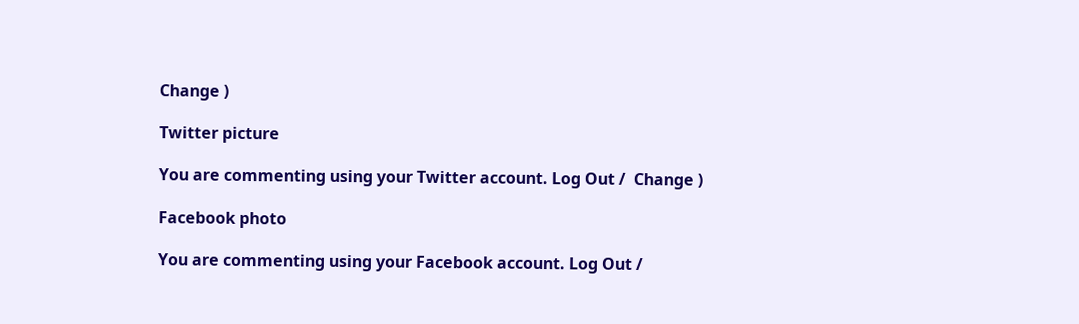Change )

Twitter picture

You are commenting using your Twitter account. Log Out /  Change )

Facebook photo

You are commenting using your Facebook account. Log Out /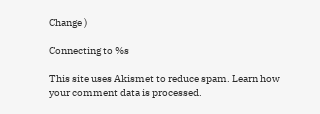Change )

Connecting to %s

This site uses Akismet to reduce spam. Learn how your comment data is processed.